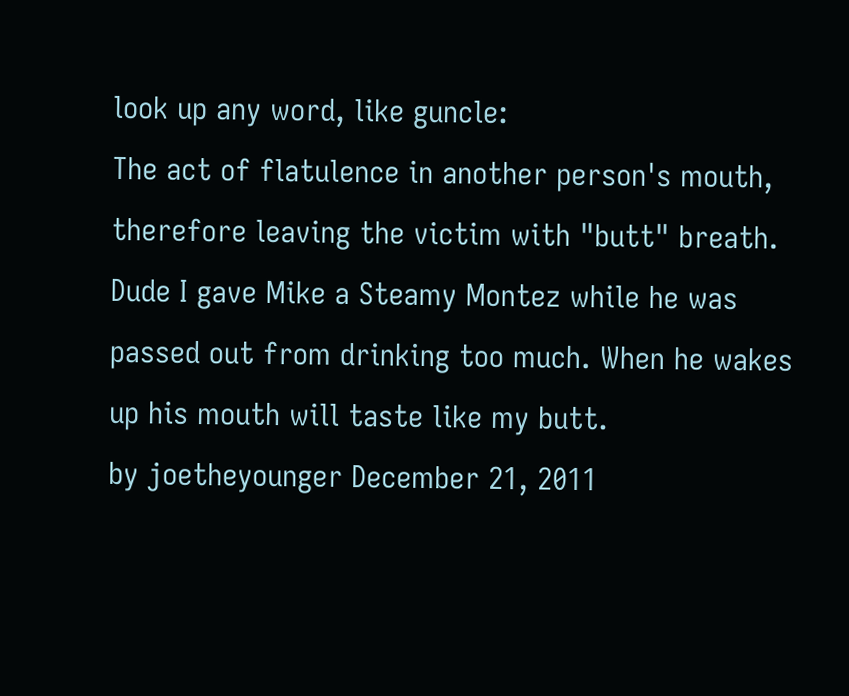look up any word, like guncle:
The act of flatulence in another person's mouth, therefore leaving the victim with "butt" breath.
Dude I gave Mike a Steamy Montez while he was passed out from drinking too much. When he wakes up his mouth will taste like my butt.
by joetheyounger December 21, 2011